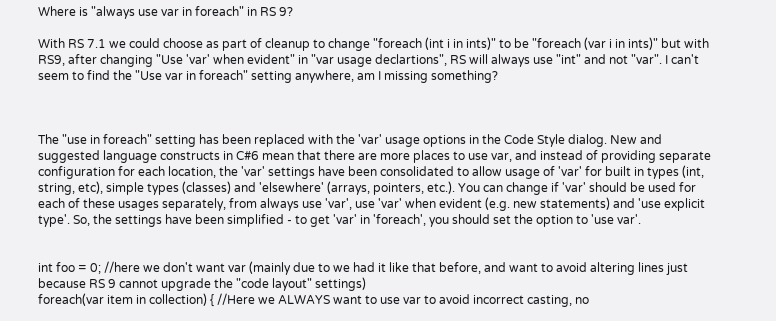Where is "always use var in foreach" in RS 9?

With RS 7.1 we could choose as part of cleanup to change "foreach (int i in ints)" to be "foreach (var i in ints)" but with RS9, after changing "Use 'var' when evident" in "var usage declartions", RS will always use "int" and not "var". I can't seem to find the "Use var in foreach" setting anywhere, am I missing something?



The "use in foreach" setting has been replaced with the 'var' usage options in the Code Style dialog. New and suggested language constructs in C#6 mean that there are more places to use var, and instead of providing separate configuration for each location, the 'var' settings have been consolidated to allow usage of 'var' for built in types (int, string, etc), simple types (classes) and 'elsewhere' (arrays, pointers, etc.). You can change if 'var' should be used for each of these usages separately, from always use 'var', use 'var' when evident (e.g. new statements) and 'use explicit type'. So, the settings have been simplified - to get 'var' in 'foreach', you should set the option to 'use var'.


int foo = 0; //here we don't want var (mainly due to we had it like that before, and want to avoid altering lines just because RS 9 cannot upgrade the "code layout" settings)
foreach(var item in collection) { //Here we ALWAYS want to use var to avoid incorrect casting, no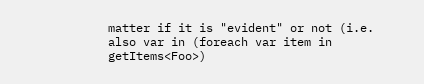matter if it is "evident" or not (i.e. also var in (foreach var item in getItems<Foo>)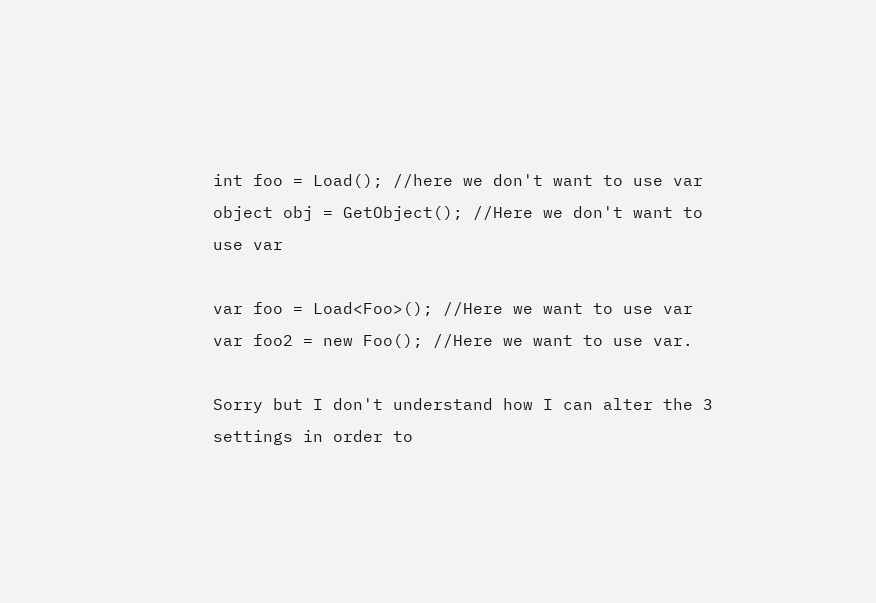int foo = Load(); //here we don't want to use var
object obj = GetObject(); //Here we don't want to use var

var foo = Load<Foo>(); //Here we want to use var
var foo2 = new Foo(); //Here we want to use var.

Sorry but I don't understand how I can alter the 3 settings in order to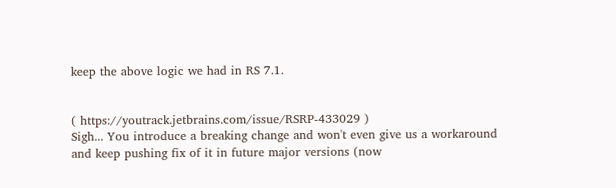keep the above logic we had in RS 7.1.


( https://youtrack.jetbrains.com/issue/RSRP-433029 )
Sigh... You introduce a breaking change and won't even give us a workaround and keep pushing fix of it in future major versions (now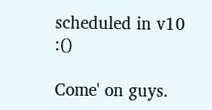scheduled in v10 :()

Come' on guys.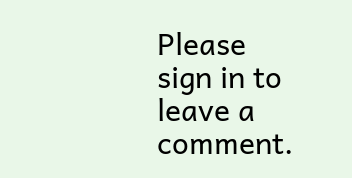Please sign in to leave a comment.